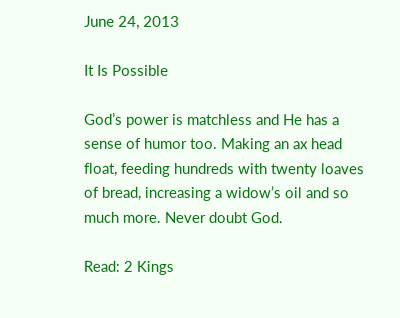June 24, 2013

It Is Possible

God’s power is matchless and He has a sense of humor too. Making an ax head float, feeding hundreds with twenty loaves of bread, increasing a widow’s oil and so much more. Never doubt God.

Read: 2 Kings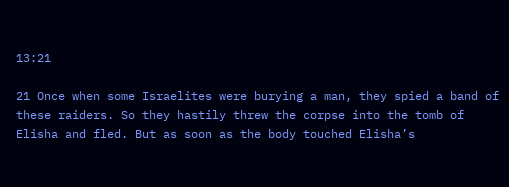13:21

21 Once when some Israelites were burying a man, they spied a band of these raiders. So they hastily threw the corpse into the tomb of Elisha and fled. But as soon as the body touched Elisha’s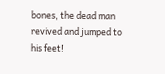bones, the dead man revived and jumped to his feet!